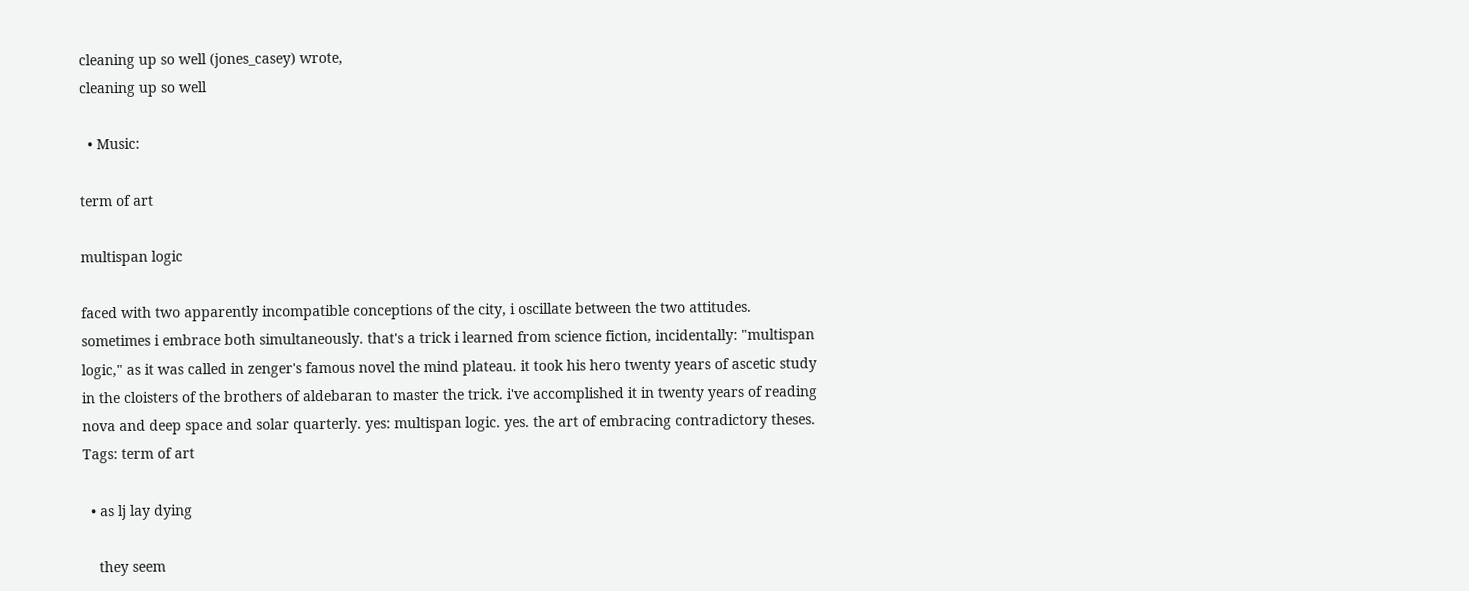cleaning up so well (jones_casey) wrote,
cleaning up so well

  • Music:

term of art

multispan logic

faced with two apparently incompatible conceptions of the city, i oscillate between the two attitudes. sometimes i embrace both simultaneously. that's a trick i learned from science fiction, incidentally: "multispan logic," as it was called in zenger's famous novel the mind plateau. it took his hero twenty years of ascetic study in the cloisters of the brothers of aldebaran to master the trick. i've accomplished it in twenty years of reading nova and deep space and solar quarterly. yes: multispan logic. yes. the art of embracing contradictory theses.
Tags: term of art

  • as lj lay dying

    they seem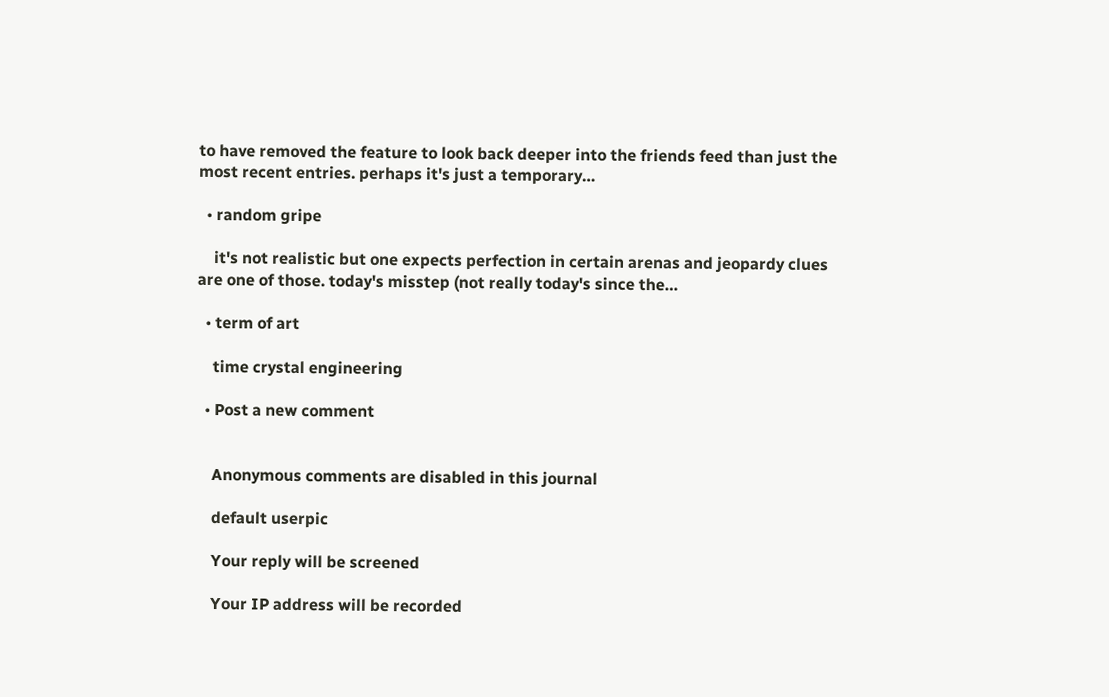to have removed the feature to look back deeper into the friends feed than just the most recent entries. perhaps it's just a temporary…

  • random gripe

    it's not realistic but one expects perfection in certain arenas and jeopardy clues are one of those. today's misstep (not really today's since the…

  • term of art

    time crystal engineering

  • Post a new comment


    Anonymous comments are disabled in this journal

    default userpic

    Your reply will be screened

    Your IP address will be recorded